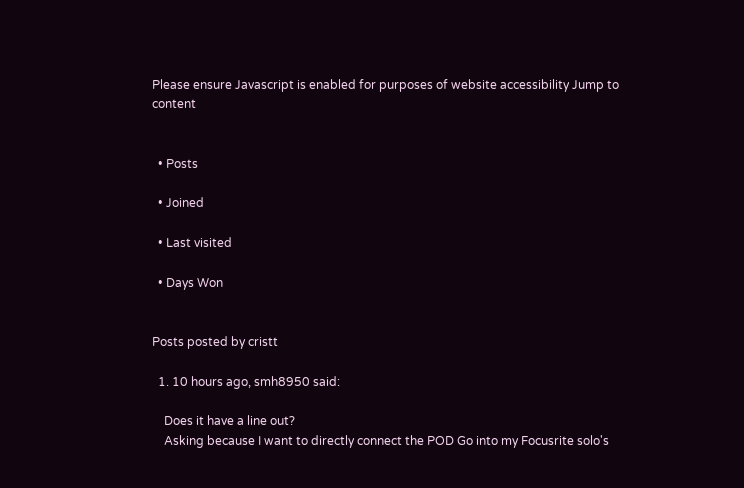Please ensure Javascript is enabled for purposes of website accessibility Jump to content


  • Posts

  • Joined

  • Last visited

  • Days Won


Posts posted by cristt

  1. 10 hours ago, smh8950 said:

    Does it have a line out?
    Asking because I want to directly connect the POD Go into my Focusrite solo's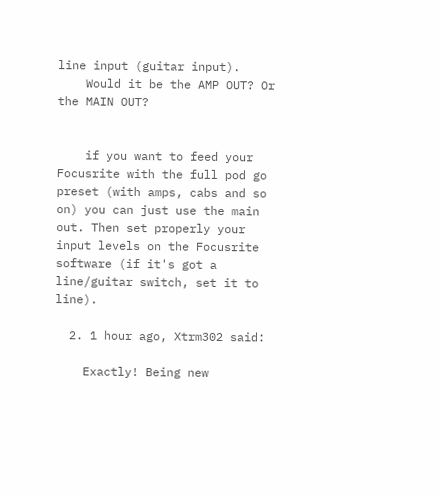line input (guitar input).
    Would it be the AMP OUT? Or the MAIN OUT?


    if you want to feed your Focusrite with the full pod go preset (with amps, cabs and so on) you can just use the main out. Then set properly your input levels on the Focusrite software (if it's got a line/guitar switch, set it to line).

  2. 1 hour ago, Xtrm302 said:

    Exactly! Being new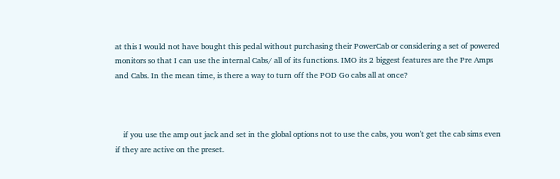at this I would not have bought this pedal without purchasing their PowerCab or considering a set of powered monitors so that I can use the internal Cabs/ all of its functions. IMO its 2 biggest features are the Pre Amps and Cabs. In the mean time, is there a way to turn off the POD Go cabs all at once?



    if you use the amp out jack and set in the global options not to use the cabs, you won't get the cab sims even if they are active on the preset.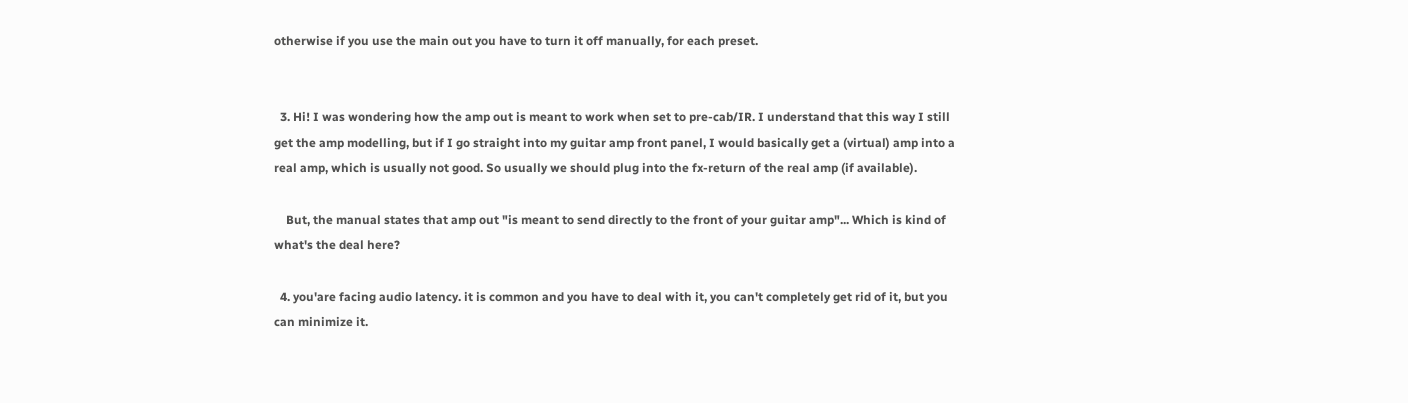otherwise if you use the main out you have to turn it off manually, for each preset.


  3. Hi! I was wondering how the amp out is meant to work when set to pre-cab/IR. I understand that this way I still get the amp modelling, but if I go straight into my guitar amp front panel, I would basically get a (virtual) amp into a real amp, which is usually not good. So usually we should plug into the fx-return of the real amp (if available).

    But, the manual states that amp out "is meant to send directly to the front of your guitar amp"... Which is kind of what's the deal here?

  4. you'are facing audio latency. it is common and you have to deal with it, you can't completely get rid of it, but you can minimize it.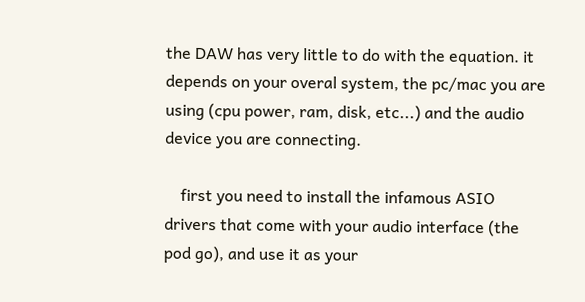the DAW has very little to do with the equation. it depends on your overal system, the pc/mac you are using (cpu power, ram, disk, etc...) and the audio device you are connecting.

    first you need to install the infamous ASIO drivers that come with your audio interface (the pod go), and use it as your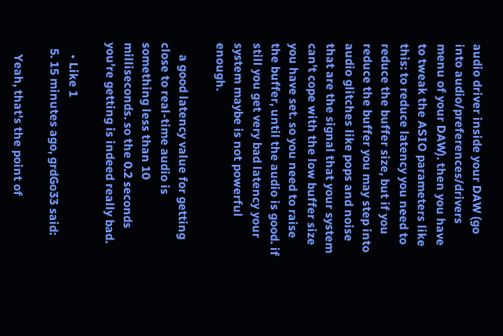audio driver inside your DAW (go into audio/preferences/drivers menu of your DAW). then you have to tweak the ASIO parameters like this: to reduce latency you need to reduce the buffer size, but if you reduce the buffer you may step into audio glitches like pops and noise that are the signal that your system can't cope with the low buffer size you have set. so you need to raise the buffer, until the audio is good. if still you get very bad latency your system maybe is not powerful enough.

    a good latency value for getting close to real-time audio is something less than 10 milliseconds. so the 0.2 seconds you're getting is indeed really bad.

    • Like 1
  5. 15 minutes ago, grdGo33 said:

    Yeah, that's the point of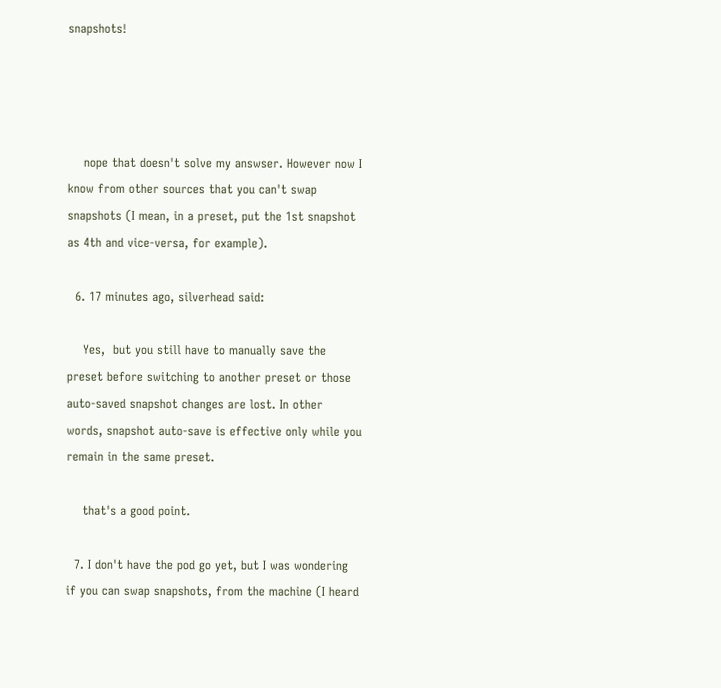snapshots!




    nope that doesn't solve my answser. However now I know from other sources that you can't swap snapshots (I mean, in a preset, put the 1st snapshot as 4th and vice-versa, for example).

  6. 17 minutes ago, silverhead said:

    Yes,  but you still have to manually save the preset before switching to another preset or those auto-saved snapshot changes are lost. In other words, snapshot auto-save is effective only while you remain in the same preset.

    that's a good point.

  7. I don't have the pod go yet, but I was wondering if you can swap snapshots, from the machine (I heard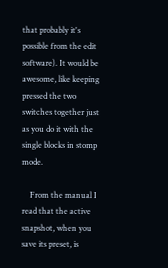that probably it's possible from the edit software). It would be awesome, like keeping pressed the two switches together just as you do it with the single blocks in stomp mode.

    From the manual I read that the active snapshot, when you save its preset, is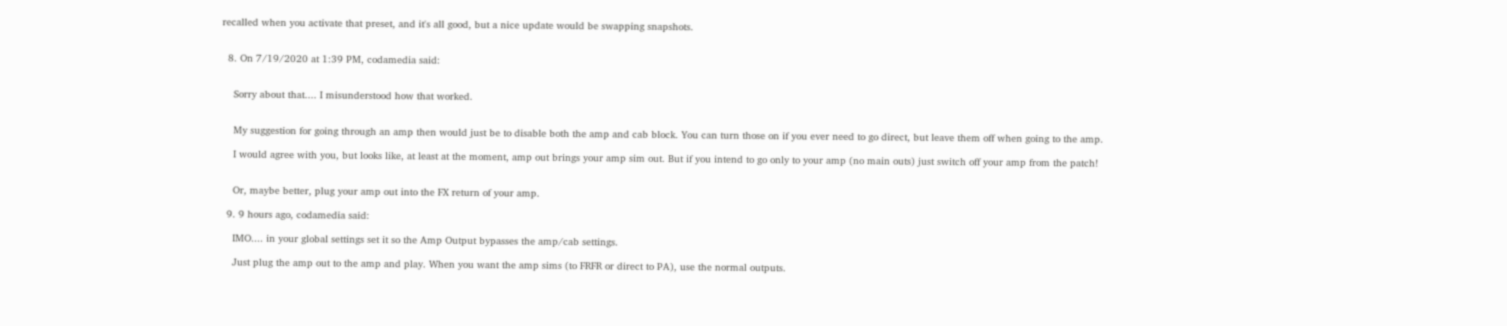recalled when you activate that preset, and it's all good, but a nice update would be swapping snapshots.


  8. On 7/19/2020 at 1:39 PM, codamedia said:


    Sorry about that.... I misunderstood how that worked.


    My suggestion for going through an amp then would just be to disable both the amp and cab block. You can turn those on if you ever need to go direct, but leave them off when going to the amp.

    I would agree with you, but looks like, at least at the moment, amp out brings your amp sim out. But if you intend to go only to your amp (no main outs) just switch off your amp from the patch!


    Or, maybe better, plug your amp out into the FX return of your amp.

  9. 9 hours ago, codamedia said:

    IMO.... in your global settings set it so the Amp Output bypasses the amp/cab settings.

    Just plug the amp out to the amp and play. When you want the amp sims (to FRFR or direct to PA), use the normal outputs.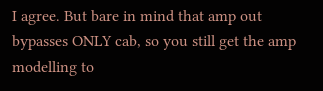I agree. But bare in mind that amp out bypasses ONLY cab, so you still get the amp modelling to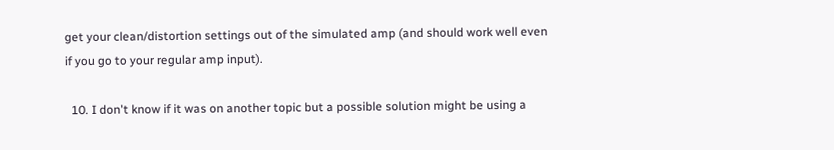get your clean/distortion settings out of the simulated amp (and should work well even if you go to your regular amp input).

  10. I don't know if it was on another topic but a possible solution might be using a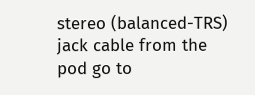stereo (balanced-TRS) jack cable from the pod go to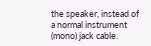the speaker, instead of a normal instrument (mono) jack cable.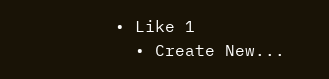• Like 1
  • Create New...